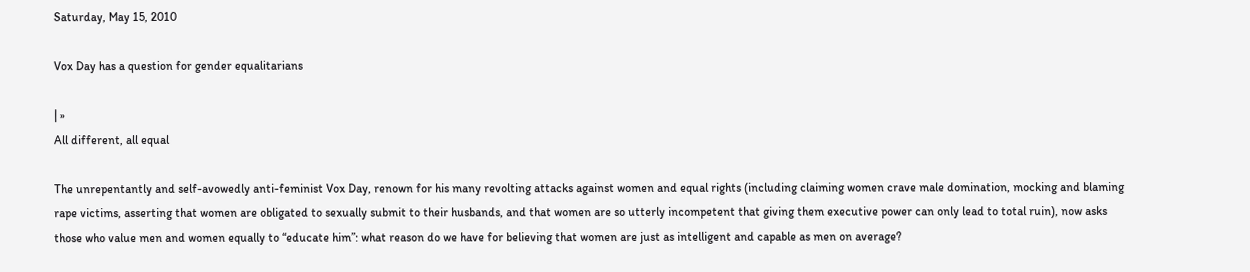Saturday, May 15, 2010

Vox Day has a question for gender equalitarians

| »
All different, all equal

The unrepentantly and self-avowedly anti-feminist Vox Day, renown for his many revolting attacks against women and equal rights (including claiming women crave male domination, mocking and blaming rape victims, asserting that women are obligated to sexually submit to their husbands, and that women are so utterly incompetent that giving them executive power can only lead to total ruin), now asks those who value men and women equally to “educate him”: what reason do we have for believing that women are just as intelligent and capable as men on average?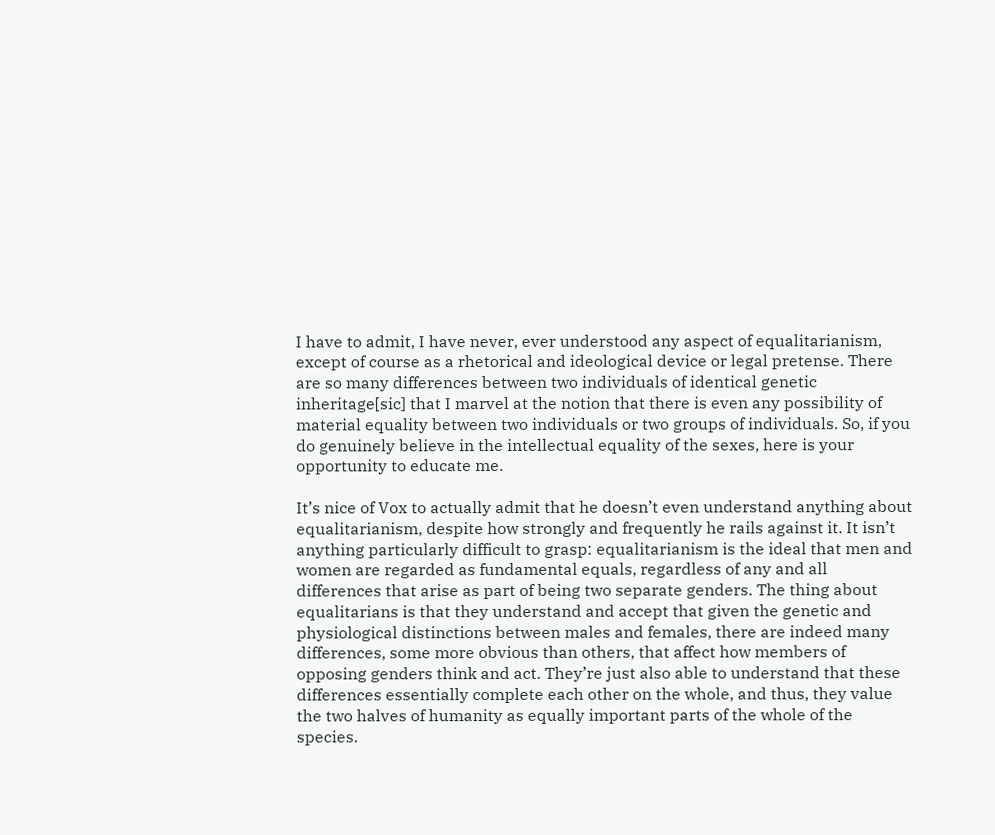I have to admit, I have never, ever understood any aspect of equalitarianism, except of course as a rhetorical and ideological device or legal pretense. There are so many differences between two individuals of identical genetic inheritage[sic] that I marvel at the notion that there is even any possibility of material equality between two individuals or two groups of individuals. So, if you do genuinely believe in the intellectual equality of the sexes, here is your opportunity to educate me.

It’s nice of Vox to actually admit that he doesn’t even understand anything about equalitarianism, despite how strongly and frequently he rails against it. It isn’t anything particularly difficult to grasp: equalitarianism is the ideal that men and women are regarded as fundamental equals, regardless of any and all differences that arise as part of being two separate genders. The thing about equalitarians is that they understand and accept that given the genetic and physiological distinctions between males and females, there are indeed many differences, some more obvious than others, that affect how members of opposing genders think and act. They’re just also able to understand that these differences essentially complete each other on the whole, and thus, they value the two halves of humanity as equally important parts of the whole of the species.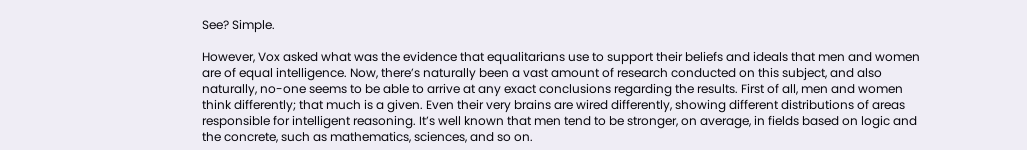See? Simple.

However, Vox asked what was the evidence that equalitarians use to support their beliefs and ideals that men and women are of equal intelligence. Now, there’s naturally been a vast amount of research conducted on this subject, and also naturally, no-one seems to be able to arrive at any exact conclusions regarding the results. First of all, men and women think differently; that much is a given. Even their very brains are wired differently, showing different distributions of areas responsible for intelligent reasoning. It’s well known that men tend to be stronger, on average, in fields based on logic and the concrete, such as mathematics, sciences, and so on.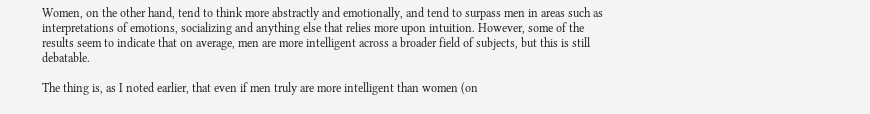Women, on the other hand, tend to think more abstractly and emotionally, and tend to surpass men in areas such as interpretations of emotions, socializing and anything else that relies more upon intuition. However, some of the results seem to indicate that on average, men are more intelligent across a broader field of subjects, but this is still debatable.

The thing is, as I noted earlier, that even if men truly are more intelligent than women (on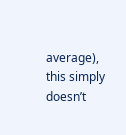average), this simply doesn’t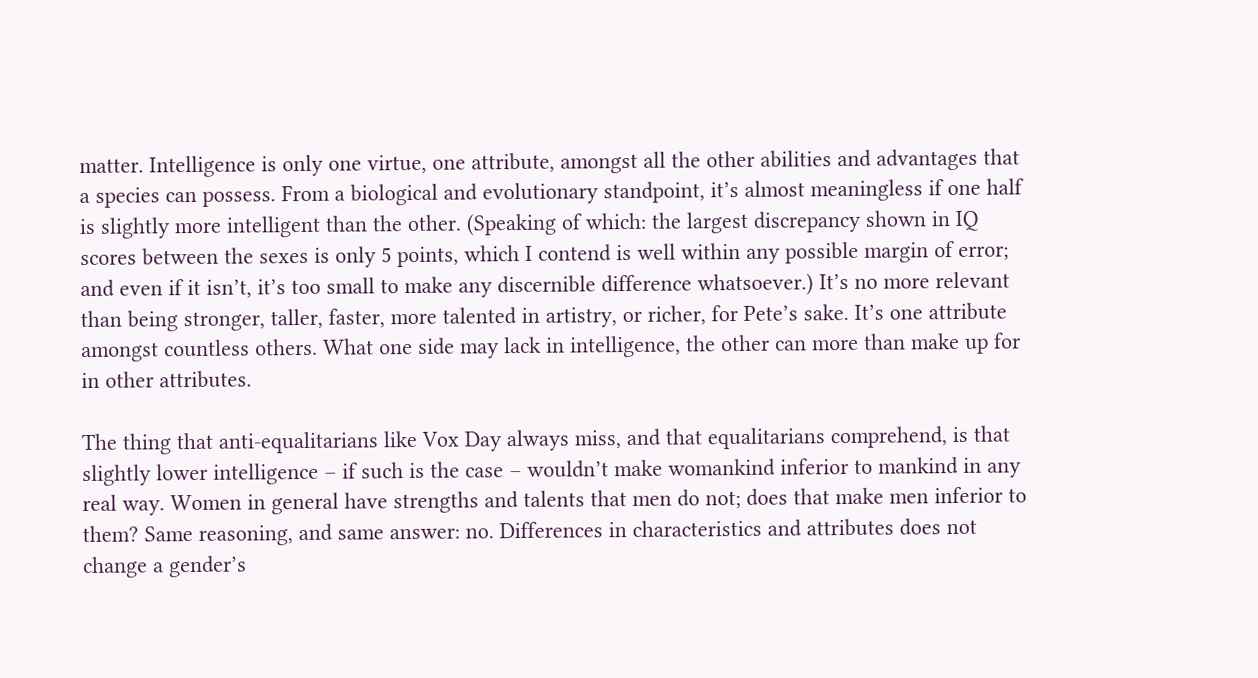matter. Intelligence is only one virtue, one attribute, amongst all the other abilities and advantages that a species can possess. From a biological and evolutionary standpoint, it’s almost meaningless if one half is slightly more intelligent than the other. (Speaking of which: the largest discrepancy shown in IQ scores between the sexes is only 5 points, which I contend is well within any possible margin of error; and even if it isn’t, it’s too small to make any discernible difference whatsoever.) It’s no more relevant than being stronger, taller, faster, more talented in artistry, or richer, for Pete’s sake. It’s one attribute amongst countless others. What one side may lack in intelligence, the other can more than make up for in other attributes.

The thing that anti-equalitarians like Vox Day always miss, and that equalitarians comprehend, is that slightly lower intelligence – if such is the case – wouldn’t make womankind inferior to mankind in any real way. Women in general have strengths and talents that men do not; does that make men inferior to them? Same reasoning, and same answer: no. Differences in characteristics and attributes does not change a gender’s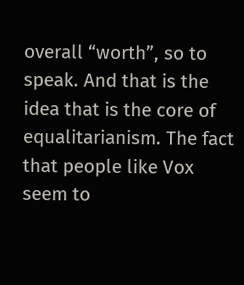overall “worth”, so to speak. And that is the idea that is the core of equalitarianism. The fact that people like Vox seem to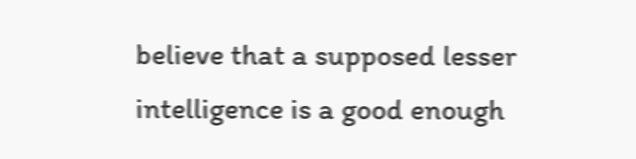believe that a supposed lesser intelligence is a good enough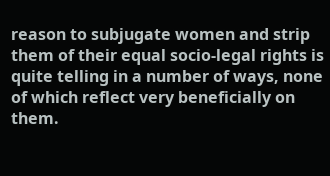reason to subjugate women and strip them of their equal socio-legal rights is quite telling in a number of ways, none of which reflect very beneficially on them.